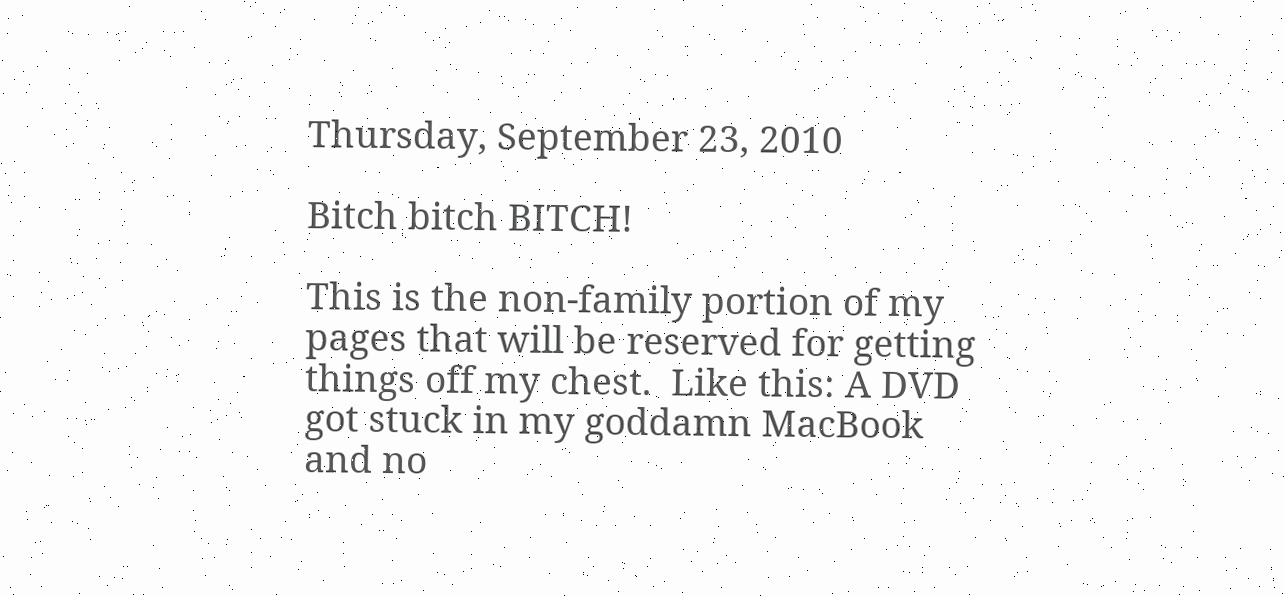Thursday, September 23, 2010

Bitch bitch BITCH!

This is the non-family portion of my pages that will be reserved for getting things off my chest.  Like this: A DVD got stuck in my goddamn MacBook and no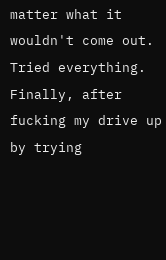matter what it wouldn't come out.  Tried everything.  Finally, after fucking my drive up by trying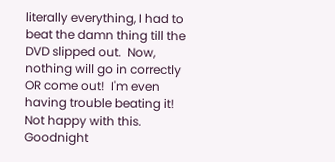literally everything, I had to beat the damn thing till the DVD slipped out.  Now, nothing will go in correctly OR come out!  I'm even having trouble beating it!  Not happy with this.
Goodnight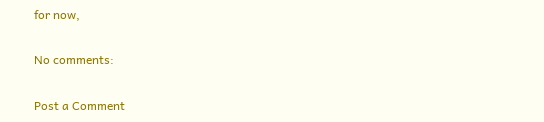for now,

No comments:

Post a Comment